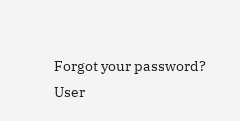Forgot your password?
User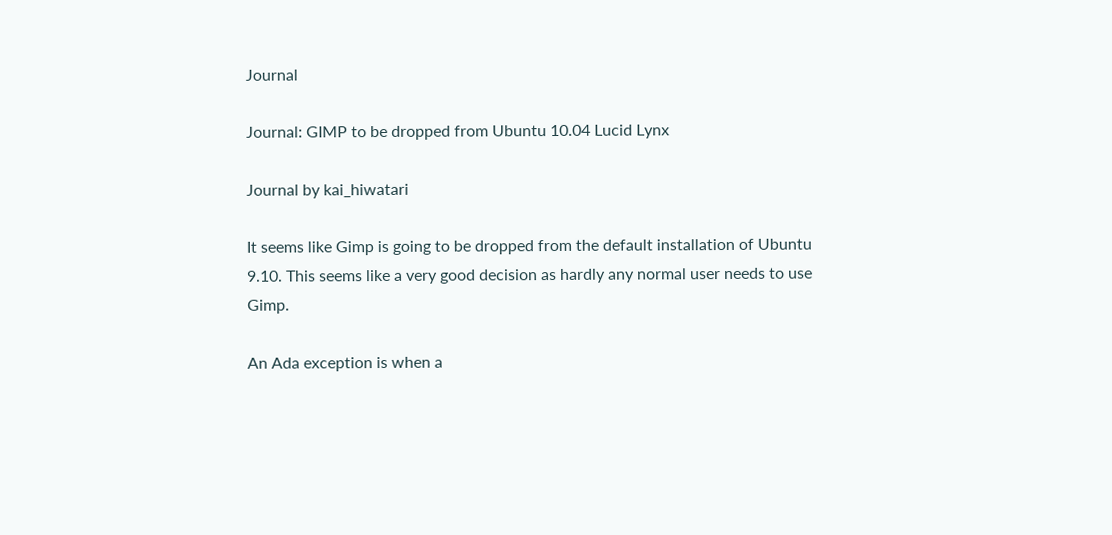Journal

Journal: GIMP to be dropped from Ubuntu 10.04 Lucid Lynx

Journal by kai_hiwatari

It seems like Gimp is going to be dropped from the default installation of Ubuntu 9.10. This seems like a very good decision as hardly any normal user needs to use Gimp.

An Ada exception is when a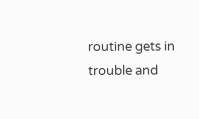routine gets in trouble and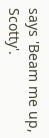says 'Beam me up, Scotty'.